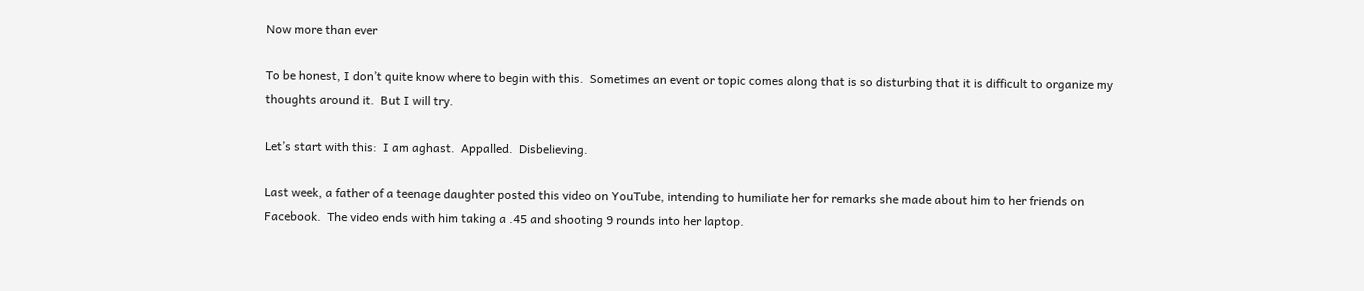Now more than ever

To be honest, I don’t quite know where to begin with this.  Sometimes an event or topic comes along that is so disturbing that it is difficult to organize my thoughts around it.  But I will try.

Let’s start with this:  I am aghast.  Appalled.  Disbelieving.

Last week, a father of a teenage daughter posted this video on YouTube, intending to humiliate her for remarks she made about him to her friends on Facebook.  The video ends with him taking a .45 and shooting 9 rounds into her laptop.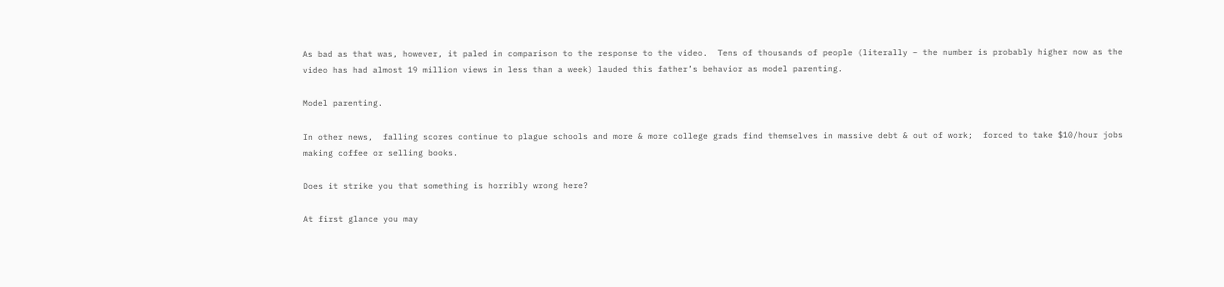As bad as that was, however, it paled in comparison to the response to the video.  Tens of thousands of people (literally – the number is probably higher now as the video has had almost 19 million views in less than a week) lauded this father’s behavior as model parenting.

Model parenting.

In other news,  falling scores continue to plague schools and more & more college grads find themselves in massive debt & out of work;  forced to take $10/hour jobs making coffee or selling books.

Does it strike you that something is horribly wrong here?

At first glance you may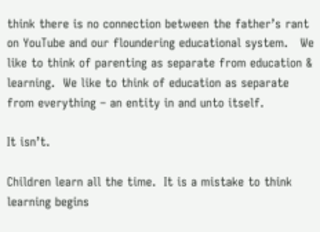think there is no connection between the father’s rant on YouTube and our floundering educational system.   We like to think of parenting as separate from education & learning.  We like to think of education as separate from everything – an entity in and unto itself.

It isn’t.

Children learn all the time.  It is a mistake to think learning begins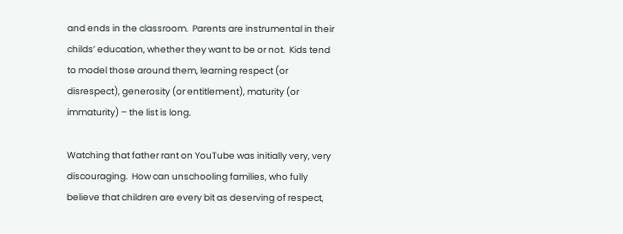and ends in the classroom.  Parents are instrumental in their childs’ education, whether they want to be or not.  Kids tend to model those around them, learning respect (or disrespect), generosity (or entitlement), maturity (or immaturity) – the list is long.

Watching that father rant on YouTube was initially very, very discouraging.  How can unschooling families, who fully believe that children are every bit as deserving of respect,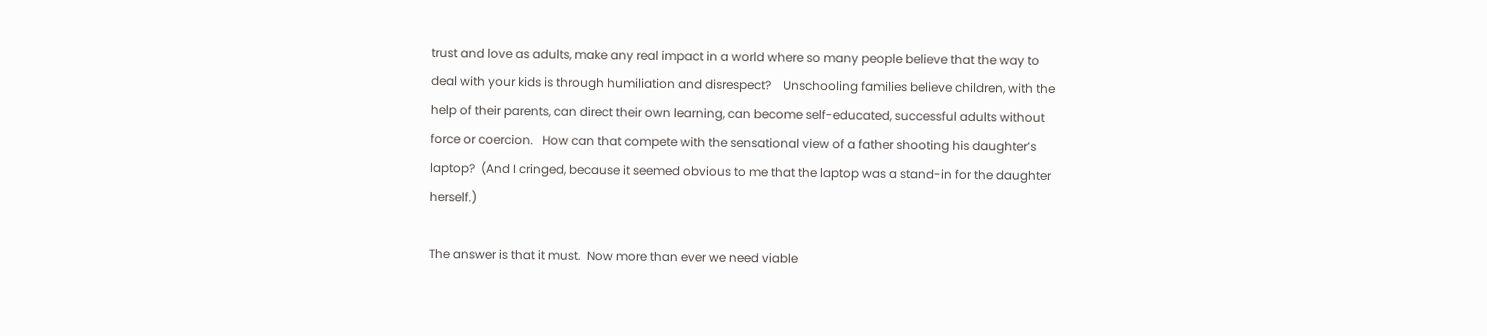trust and love as adults, make any real impact in a world where so many people believe that the way to deal with your kids is through humiliation and disrespect?    Unschooling families believe children, with the help of their parents, can direct their own learning, can become self-educated, successful adults without force or coercion.   How can that compete with the sensational view of a father shooting his daughter’s laptop?  (And I cringed, because it seemed obvious to me that the laptop was a stand-in for the daughter herself.)

The answer is that it must.  Now more than ever we need viable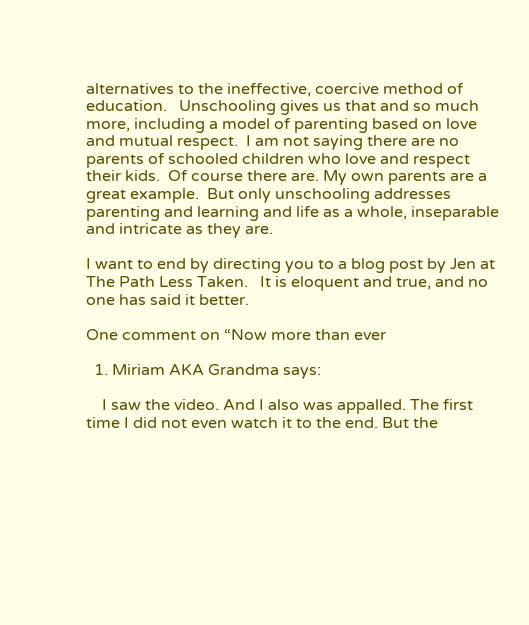alternatives to the ineffective, coercive method of education.   Unschooling gives us that and so much more, including a model of parenting based on love and mutual respect.  I am not saying there are no parents of schooled children who love and respect their kids.  Of course there are. My own parents are a great example.  But only unschooling addresses parenting and learning and life as a whole, inseparable and intricate as they are.

I want to end by directing you to a blog post by Jen at The Path Less Taken.   It is eloquent and true, and no one has said it better.

One comment on “Now more than ever

  1. Miriam AKA Grandma says:

    I saw the video. And I also was appalled. The first time I did not even watch it to the end. But the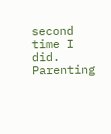second time I did. Parenting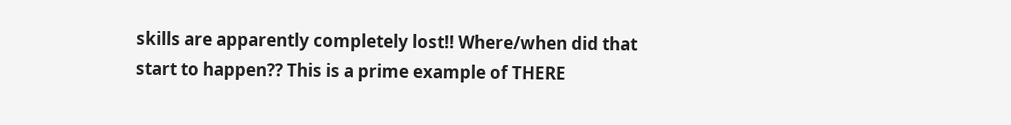skills are apparently completely lost!! Where/when did that start to happen?? This is a prime example of THERE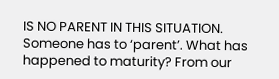IS NO PARENT IN THIS SITUATION. Someone has to ‘parent’. What has happened to maturity? From our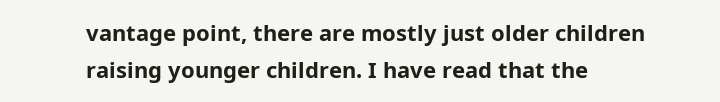vantage point, there are mostly just older children raising younger children. I have read that the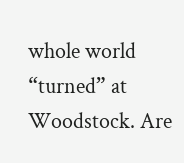whole world “turned” at Woodstock. Are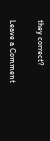they correct?

Leave a Comment